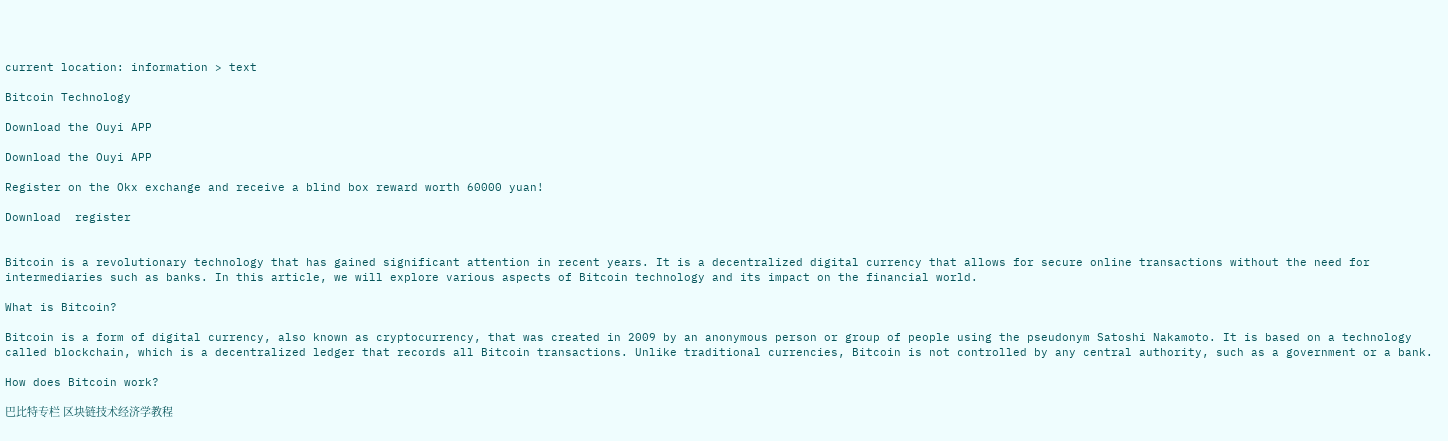current location: information > text

Bitcoin Technology

Download the Ouyi APP

Download the Ouyi APP

Register on the Okx exchange and receive a blind box reward worth 60000 yuan!

Download  register


Bitcoin is a revolutionary technology that has gained significant attention in recent years. It is a decentralized digital currency that allows for secure online transactions without the need for intermediaries such as banks. In this article, we will explore various aspects of Bitcoin technology and its impact on the financial world.

What is Bitcoin?

Bitcoin is a form of digital currency, also known as cryptocurrency, that was created in 2009 by an anonymous person or group of people using the pseudonym Satoshi Nakamoto. It is based on a technology called blockchain, which is a decentralized ledger that records all Bitcoin transactions. Unlike traditional currencies, Bitcoin is not controlled by any central authority, such as a government or a bank.

How does Bitcoin work?

巴比特专栏 区块链技术经济学教程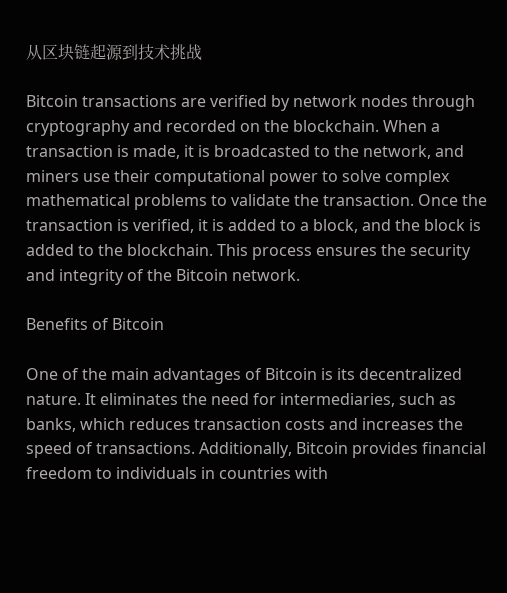从区块链起源到技术挑战

Bitcoin transactions are verified by network nodes through cryptography and recorded on the blockchain. When a transaction is made, it is broadcasted to the network, and miners use their computational power to solve complex mathematical problems to validate the transaction. Once the transaction is verified, it is added to a block, and the block is added to the blockchain. This process ensures the security and integrity of the Bitcoin network.

Benefits of Bitcoin

One of the main advantages of Bitcoin is its decentralized nature. It eliminates the need for intermediaries, such as banks, which reduces transaction costs and increases the speed of transactions. Additionally, Bitcoin provides financial freedom to individuals in countries with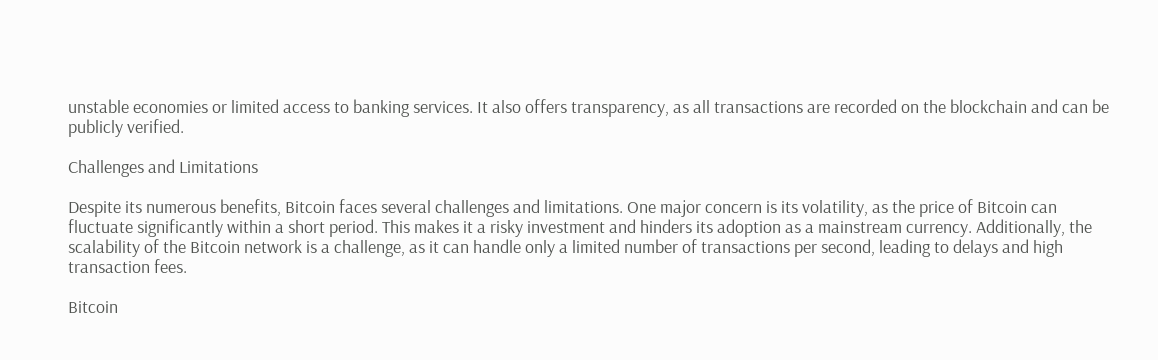unstable economies or limited access to banking services. It also offers transparency, as all transactions are recorded on the blockchain and can be publicly verified.

Challenges and Limitations

Despite its numerous benefits, Bitcoin faces several challenges and limitations. One major concern is its volatility, as the price of Bitcoin can fluctuate significantly within a short period. This makes it a risky investment and hinders its adoption as a mainstream currency. Additionally, the scalability of the Bitcoin network is a challenge, as it can handle only a limited number of transactions per second, leading to delays and high transaction fees.

Bitcoin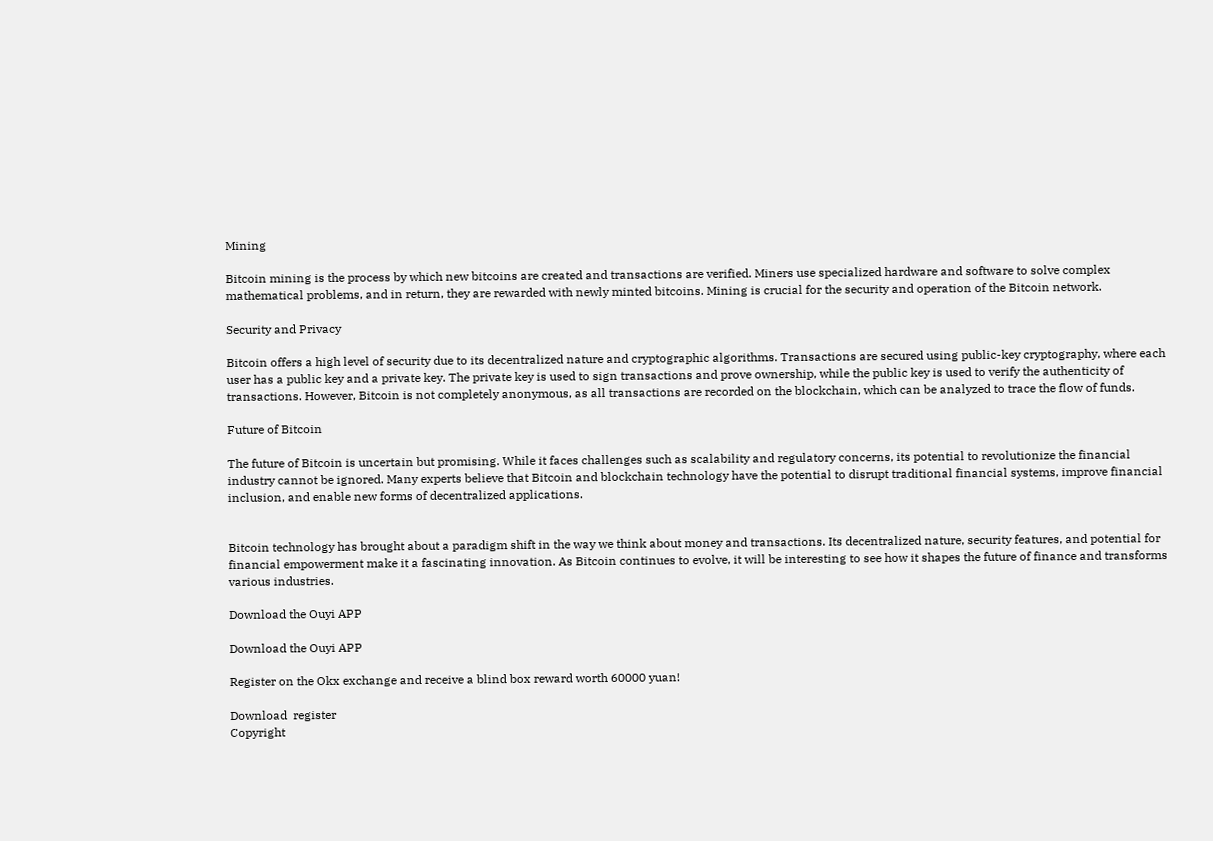Mining

Bitcoin mining is the process by which new bitcoins are created and transactions are verified. Miners use specialized hardware and software to solve complex mathematical problems, and in return, they are rewarded with newly minted bitcoins. Mining is crucial for the security and operation of the Bitcoin network.

Security and Privacy

Bitcoin offers a high level of security due to its decentralized nature and cryptographic algorithms. Transactions are secured using public-key cryptography, where each user has a public key and a private key. The private key is used to sign transactions and prove ownership, while the public key is used to verify the authenticity of transactions. However, Bitcoin is not completely anonymous, as all transactions are recorded on the blockchain, which can be analyzed to trace the flow of funds.

Future of Bitcoin

The future of Bitcoin is uncertain but promising. While it faces challenges such as scalability and regulatory concerns, its potential to revolutionize the financial industry cannot be ignored. Many experts believe that Bitcoin and blockchain technology have the potential to disrupt traditional financial systems, improve financial inclusion, and enable new forms of decentralized applications.


Bitcoin technology has brought about a paradigm shift in the way we think about money and transactions. Its decentralized nature, security features, and potential for financial empowerment make it a fascinating innovation. As Bitcoin continues to evolve, it will be interesting to see how it shapes the future of finance and transforms various industries.

Download the Ouyi APP

Download the Ouyi APP

Register on the Okx exchange and receive a blind box reward worth 60000 yuan!

Download  register
Copyright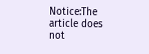Notice:The article does not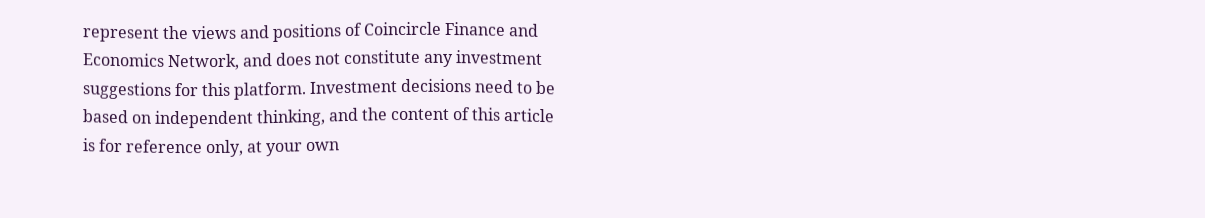represent the views and positions of Coincircle Finance and Economics Network, and does not constitute any investment suggestions for this platform. Investment decisions need to be based on independent thinking, and the content of this article is for reference only, at your own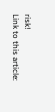risk!
Link to this article: